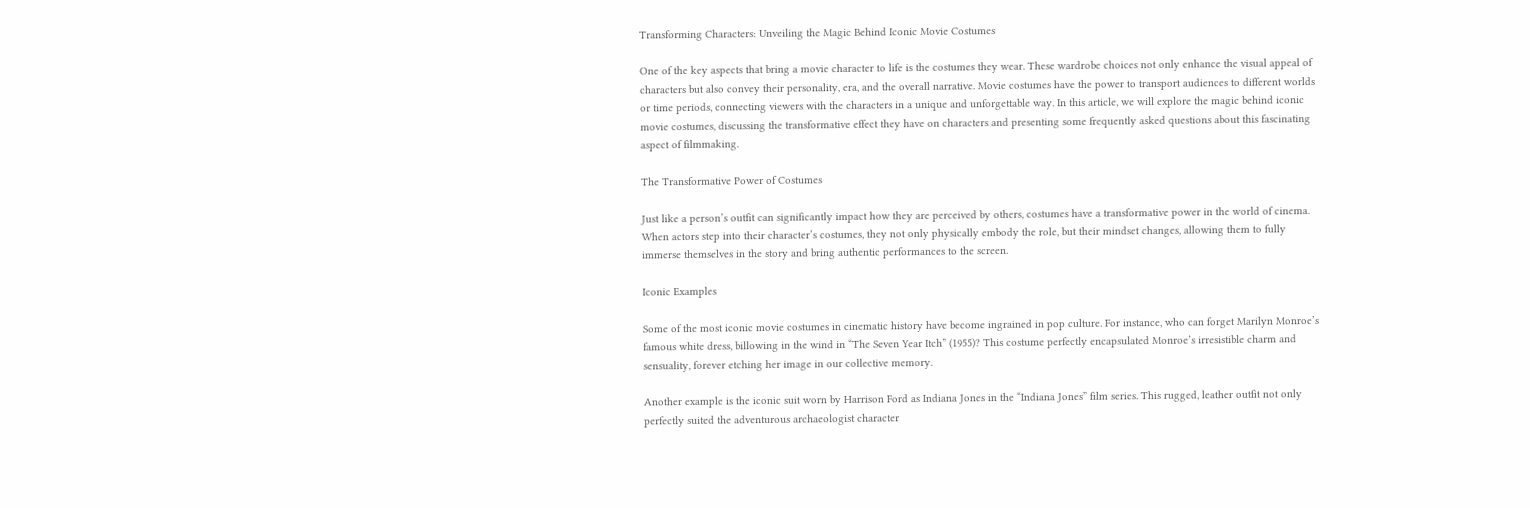Transforming Characters: Unveiling the Magic Behind Iconic Movie Costumes

One of the key aspects that bring a movie character to life is the costumes they wear. These wardrobe choices not only enhance the visual appeal of characters but also convey their personality, era, and the overall narrative. Movie costumes have the power to transport audiences to different worlds or time periods, connecting viewers with the characters in a unique and unforgettable way. In this article, we will explore the magic behind iconic movie costumes, discussing the transformative effect they have on characters and presenting some frequently asked questions about this fascinating aspect of filmmaking.

The Transformative Power of Costumes

Just like a person’s outfit can significantly impact how they are perceived by others, costumes have a transformative power in the world of cinema. When actors step into their character’s costumes, they not only physically embody the role, but their mindset changes, allowing them to fully immerse themselves in the story and bring authentic performances to the screen.

Iconic Examples

Some of the most iconic movie costumes in cinematic history have become ingrained in pop culture. For instance, who can forget Marilyn Monroe’s famous white dress, billowing in the wind in “The Seven Year Itch” (1955)? This costume perfectly encapsulated Monroe’s irresistible charm and sensuality, forever etching her image in our collective memory.

Another example is the iconic suit worn by Harrison Ford as Indiana Jones in the “Indiana Jones” film series. This rugged, leather outfit not only perfectly suited the adventurous archaeologist character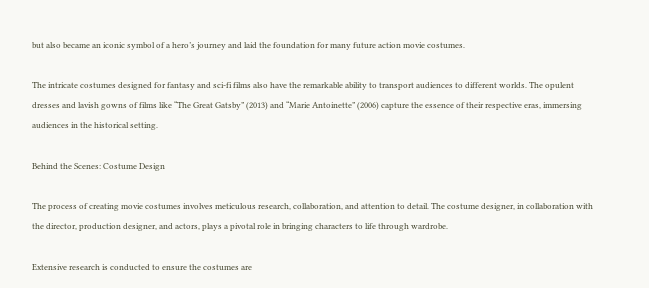but also became an iconic symbol of a hero’s journey and laid the foundation for many future action movie costumes.

The intricate costumes designed for fantasy and sci-fi films also have the remarkable ability to transport audiences to different worlds. The opulent dresses and lavish gowns of films like “The Great Gatsby” (2013) and “Marie Antoinette” (2006) capture the essence of their respective eras, immersing audiences in the historical setting.

Behind the Scenes: Costume Design

The process of creating movie costumes involves meticulous research, collaboration, and attention to detail. The costume designer, in collaboration with the director, production designer, and actors, plays a pivotal role in bringing characters to life through wardrobe.

Extensive research is conducted to ensure the costumes are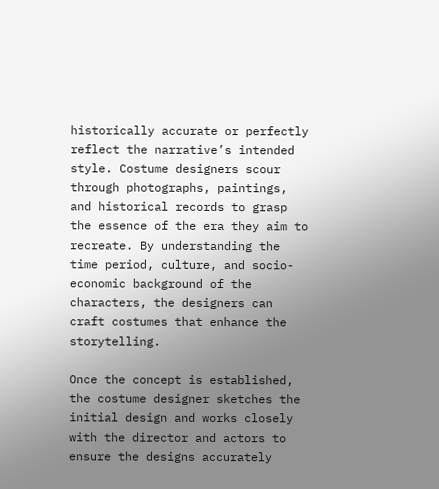historically accurate or perfectly reflect the narrative’s intended style. Costume designers scour through photographs, paintings, and historical records to grasp the essence of the era they aim to recreate. By understanding the time period, culture, and socio-economic background of the characters, the designers can craft costumes that enhance the storytelling.

Once the concept is established, the costume designer sketches the initial design and works closely with the director and actors to ensure the designs accurately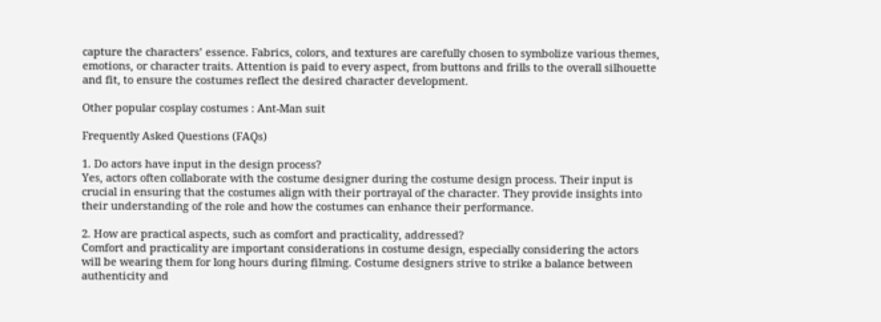capture the characters’ essence. Fabrics, colors, and textures are carefully chosen to symbolize various themes, emotions, or character traits. Attention is paid to every aspect, from buttons and frills to the overall silhouette and fit, to ensure the costumes reflect the desired character development.

Other popular cosplay costumes : Ant-Man suit

Frequently Asked Questions (FAQs)

1. Do actors have input in the design process?
Yes, actors often collaborate with the costume designer during the costume design process. Their input is crucial in ensuring that the costumes align with their portrayal of the character. They provide insights into their understanding of the role and how the costumes can enhance their performance.

2. How are practical aspects, such as comfort and practicality, addressed?
Comfort and practicality are important considerations in costume design, especially considering the actors will be wearing them for long hours during filming. Costume designers strive to strike a balance between authenticity and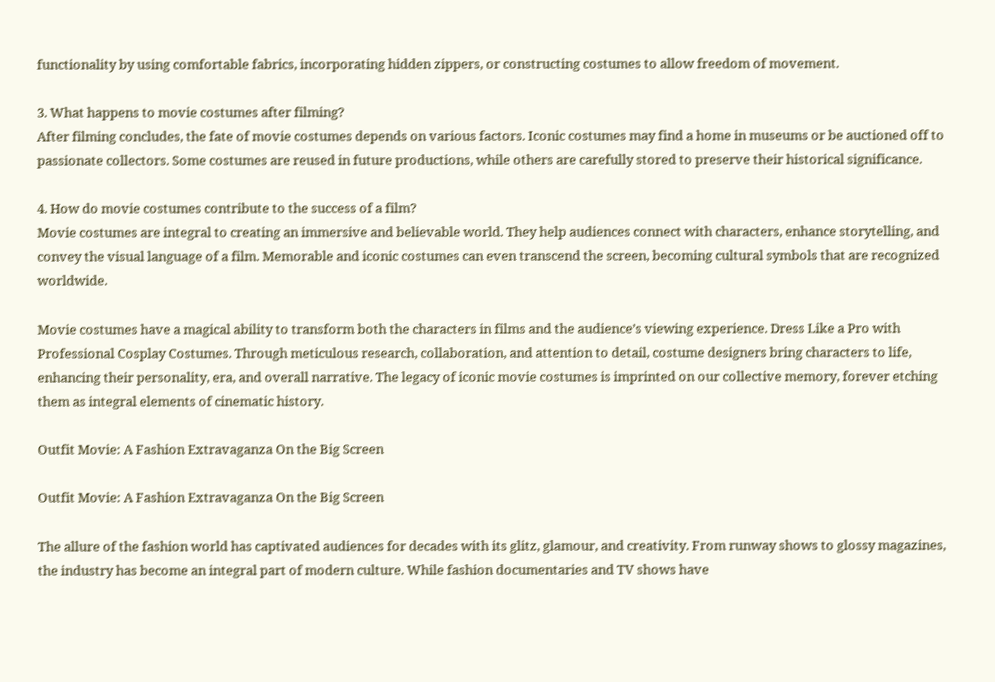functionality by using comfortable fabrics, incorporating hidden zippers, or constructing costumes to allow freedom of movement.

3. What happens to movie costumes after filming?
After filming concludes, the fate of movie costumes depends on various factors. Iconic costumes may find a home in museums or be auctioned off to passionate collectors. Some costumes are reused in future productions, while others are carefully stored to preserve their historical significance.

4. How do movie costumes contribute to the success of a film?
Movie costumes are integral to creating an immersive and believable world. They help audiences connect with characters, enhance storytelling, and convey the visual language of a film. Memorable and iconic costumes can even transcend the screen, becoming cultural symbols that are recognized worldwide.

Movie costumes have a magical ability to transform both the characters in films and the audience’s viewing experience. Dress Like a Pro with Professional Cosplay Costumes. Through meticulous research, collaboration, and attention to detail, costume designers bring characters to life, enhancing their personality, era, and overall narrative. The legacy of iconic movie costumes is imprinted on our collective memory, forever etching them as integral elements of cinematic history.

Outfit Movie: A Fashion Extravaganza On the Big Screen

Outfit Movie: A Fashion Extravaganza On the Big Screen

The allure of the fashion world has captivated audiences for decades with its glitz, glamour, and creativity. From runway shows to glossy magazines, the industry has become an integral part of modern culture. While fashion documentaries and TV shows have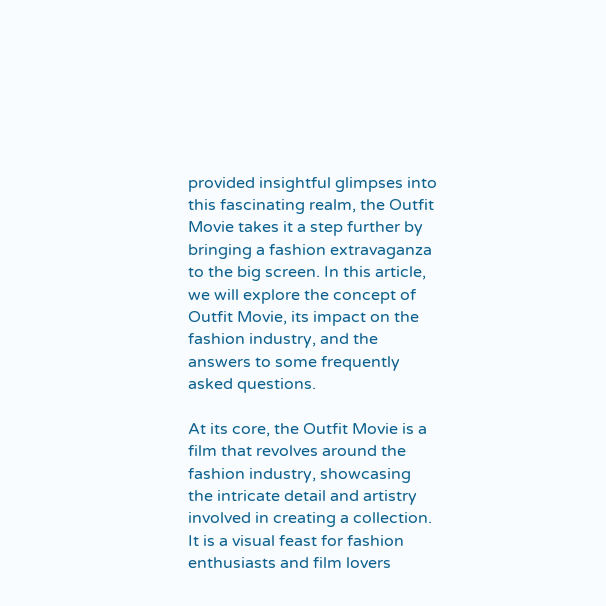provided insightful glimpses into this fascinating realm, the Outfit Movie takes it a step further by bringing a fashion extravaganza to the big screen. In this article, we will explore the concept of Outfit Movie, its impact on the fashion industry, and the answers to some frequently asked questions.

At its core, the Outfit Movie is a film that revolves around the fashion industry, showcasing the intricate detail and artistry involved in creating a collection. It is a visual feast for fashion enthusiasts and film lovers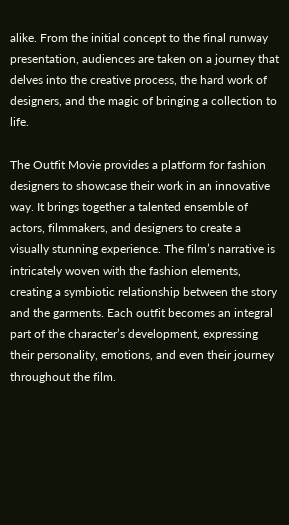alike. From the initial concept to the final runway presentation, audiences are taken on a journey that delves into the creative process, the hard work of designers, and the magic of bringing a collection to life.

The Outfit Movie provides a platform for fashion designers to showcase their work in an innovative way. It brings together a talented ensemble of actors, filmmakers, and designers to create a visually stunning experience. The film’s narrative is intricately woven with the fashion elements, creating a symbiotic relationship between the story and the garments. Each outfit becomes an integral part of the character’s development, expressing their personality, emotions, and even their journey throughout the film.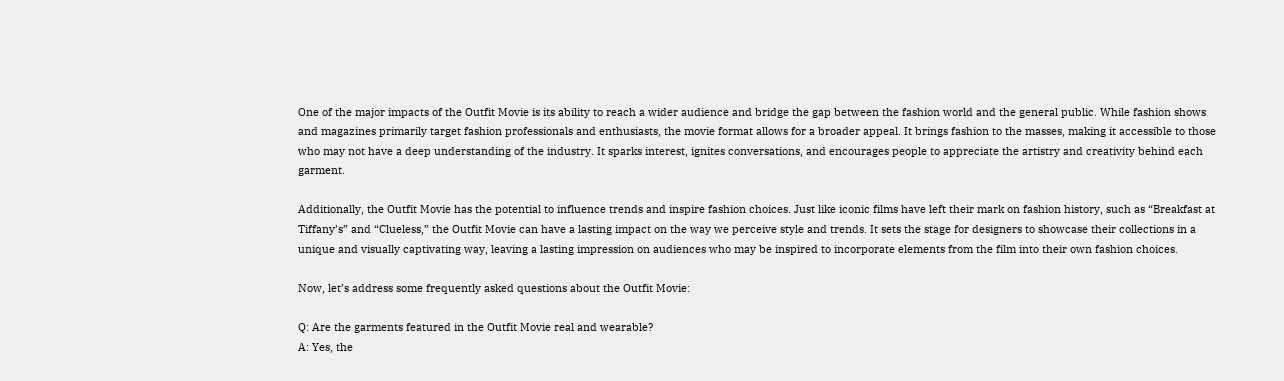One of the major impacts of the Outfit Movie is its ability to reach a wider audience and bridge the gap between the fashion world and the general public. While fashion shows and magazines primarily target fashion professionals and enthusiasts, the movie format allows for a broader appeal. It brings fashion to the masses, making it accessible to those who may not have a deep understanding of the industry. It sparks interest, ignites conversations, and encourages people to appreciate the artistry and creativity behind each garment.

Additionally, the Outfit Movie has the potential to influence trends and inspire fashion choices. Just like iconic films have left their mark on fashion history, such as “Breakfast at Tiffany’s” and “Clueless,” the Outfit Movie can have a lasting impact on the way we perceive style and trends. It sets the stage for designers to showcase their collections in a unique and visually captivating way, leaving a lasting impression on audiences who may be inspired to incorporate elements from the film into their own fashion choices.

Now, let’s address some frequently asked questions about the Outfit Movie:

Q: Are the garments featured in the Outfit Movie real and wearable?
A: Yes, the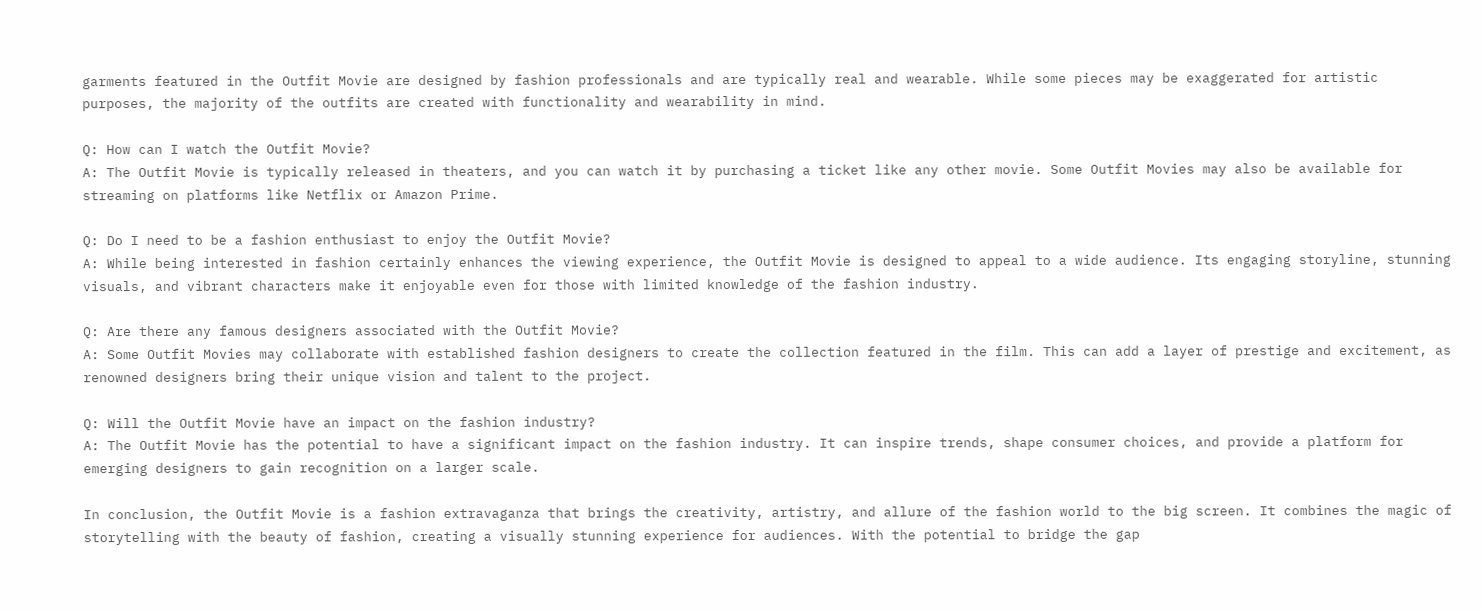garments featured in the Outfit Movie are designed by fashion professionals and are typically real and wearable. While some pieces may be exaggerated for artistic purposes, the majority of the outfits are created with functionality and wearability in mind.

Q: How can I watch the Outfit Movie?
A: The Outfit Movie is typically released in theaters, and you can watch it by purchasing a ticket like any other movie. Some Outfit Movies may also be available for streaming on platforms like Netflix or Amazon Prime.

Q: Do I need to be a fashion enthusiast to enjoy the Outfit Movie?
A: While being interested in fashion certainly enhances the viewing experience, the Outfit Movie is designed to appeal to a wide audience. Its engaging storyline, stunning visuals, and vibrant characters make it enjoyable even for those with limited knowledge of the fashion industry.

Q: Are there any famous designers associated with the Outfit Movie?
A: Some Outfit Movies may collaborate with established fashion designers to create the collection featured in the film. This can add a layer of prestige and excitement, as renowned designers bring their unique vision and talent to the project.

Q: Will the Outfit Movie have an impact on the fashion industry?
A: The Outfit Movie has the potential to have a significant impact on the fashion industry. It can inspire trends, shape consumer choices, and provide a platform for emerging designers to gain recognition on a larger scale.

In conclusion, the Outfit Movie is a fashion extravaganza that brings the creativity, artistry, and allure of the fashion world to the big screen. It combines the magic of storytelling with the beauty of fashion, creating a visually stunning experience for audiences. With the potential to bridge the gap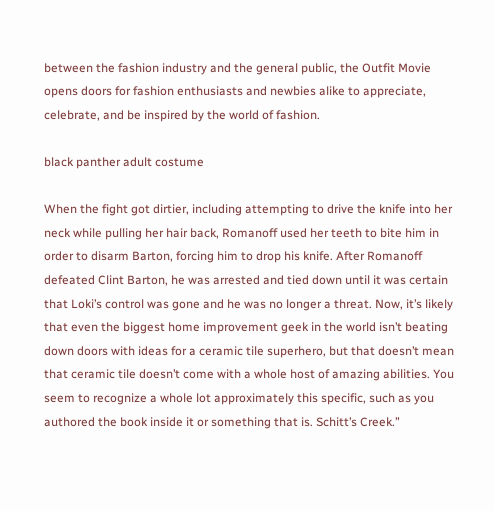between the fashion industry and the general public, the Outfit Movie opens doors for fashion enthusiasts and newbies alike to appreciate, celebrate, and be inspired by the world of fashion.

black panther adult costume

When the fight got dirtier, including attempting to drive the knife into her neck while pulling her hair back, Romanoff used her teeth to bite him in order to disarm Barton, forcing him to drop his knife. After Romanoff defeated Clint Barton, he was arrested and tied down until it was certain that Loki’s control was gone and he was no longer a threat. Now, it’s likely that even the biggest home improvement geek in the world isn’t beating down doors with ideas for a ceramic tile superhero, but that doesn’t mean that ceramic tile doesn’t come with a whole host of amazing abilities. You seem to recognize a whole lot approximately this specific, such as you authored the book inside it or something that is. Schitt’s Creek.”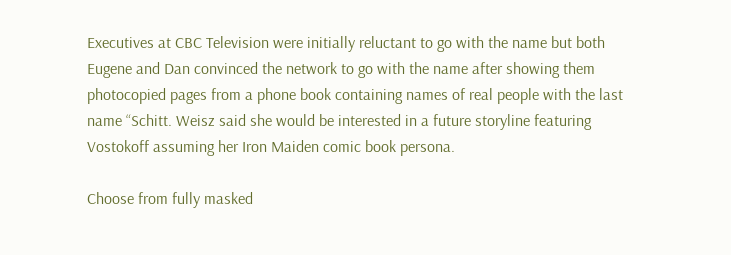Executives at CBC Television were initially reluctant to go with the name but both Eugene and Dan convinced the network to go with the name after showing them photocopied pages from a phone book containing names of real people with the last name “Schitt. Weisz said she would be interested in a future storyline featuring Vostokoff assuming her Iron Maiden comic book persona.

Choose from fully masked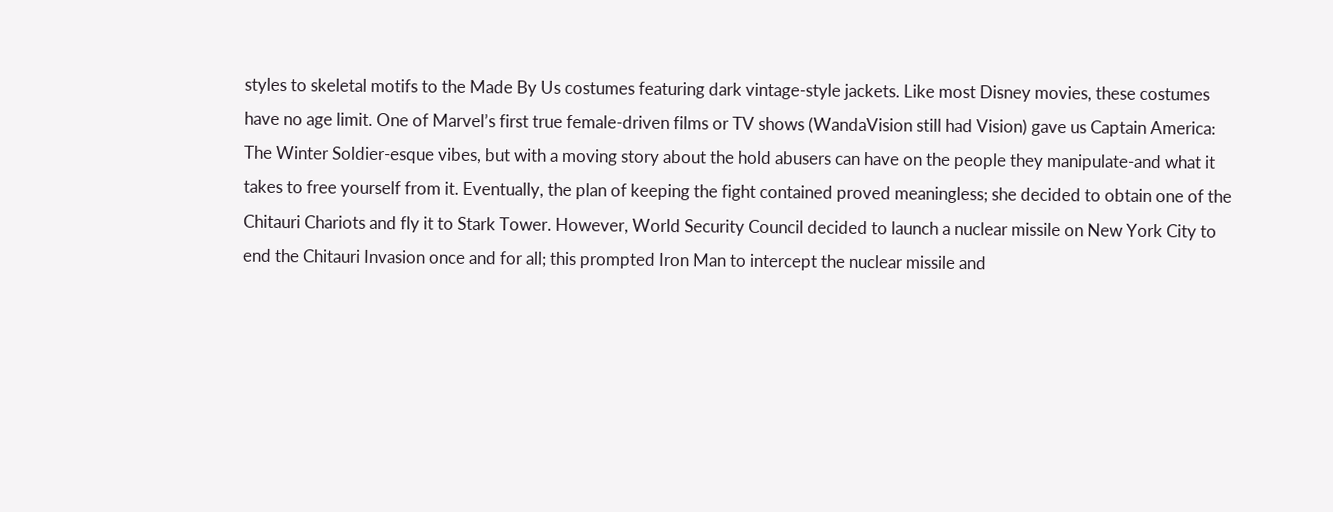styles to skeletal motifs to the Made By Us costumes featuring dark vintage-style jackets. Like most Disney movies, these costumes have no age limit. One of Marvel’s first true female-driven films or TV shows (WandaVision still had Vision) gave us Captain America: The Winter Soldier-esque vibes, but with a moving story about the hold abusers can have on the people they manipulate-and what it takes to free yourself from it. Eventually, the plan of keeping the fight contained proved meaningless; she decided to obtain one of the Chitauri Chariots and fly it to Stark Tower. However, World Security Council decided to launch a nuclear missile on New York City to end the Chitauri Invasion once and for all; this prompted Iron Man to intercept the nuclear missile and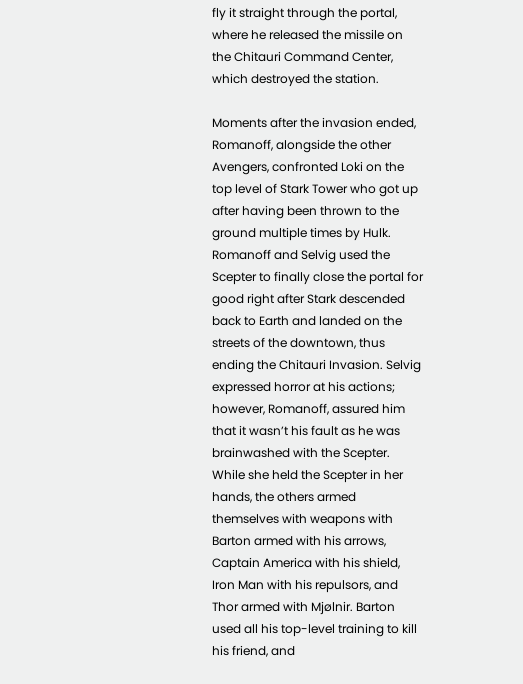fly it straight through the portal, where he released the missile on the Chitauri Command Center, which destroyed the station.

Moments after the invasion ended, Romanoff, alongside the other Avengers, confronted Loki on the top level of Stark Tower who got up after having been thrown to the ground multiple times by Hulk. Romanoff and Selvig used the Scepter to finally close the portal for good right after Stark descended back to Earth and landed on the streets of the downtown, thus ending the Chitauri Invasion. Selvig expressed horror at his actions; however, Romanoff, assured him that it wasn’t his fault as he was brainwashed with the Scepter. While she held the Scepter in her hands, the others armed themselves with weapons with Barton armed with his arrows, Captain America with his shield, Iron Man with his repulsors, and Thor armed with Mjølnir. Barton used all his top-level training to kill his friend, and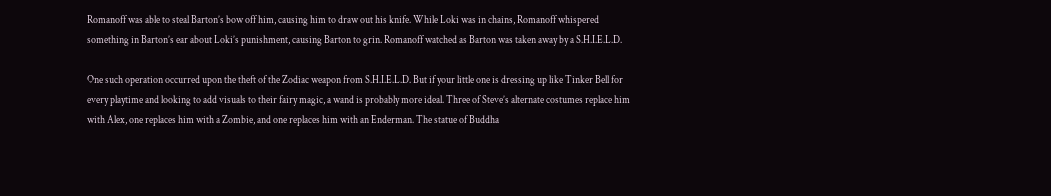Romanoff was able to steal Barton’s bow off him, causing him to draw out his knife. While Loki was in chains, Romanoff whispered something in Barton’s ear about Loki’s punishment, causing Barton to grin. Romanoff watched as Barton was taken away by a S.H.I.E.L.D.

One such operation occurred upon the theft of the Zodiac weapon from S.H.I.E.L.D. But if your little one is dressing up like Tinker Bell for every playtime and looking to add visuals to their fairy magic, a wand is probably more ideal. Three of Steve’s alternate costumes replace him with Alex, one replaces him with a Zombie, and one replaces him with an Enderman. The statue of Buddha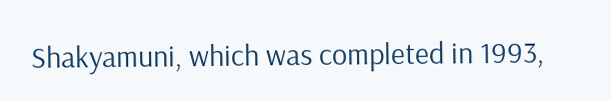Shakyamuni, which was completed in 1993,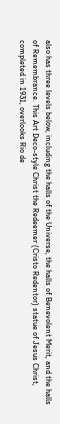also has three levels below, including the halls of the Universe, the halls of Benevolent Merit, and the halls of Remembrance. This Art Deco-style Christ the Redeemer (Cristo Redentor) statue of Jesus Christ, completed in 1931, overlooks Rio de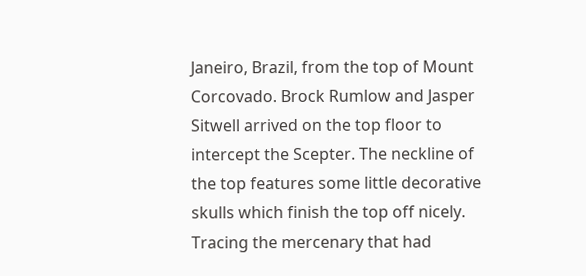Janeiro, Brazil, from the top of Mount Corcovado. Brock Rumlow and Jasper Sitwell arrived on the top floor to intercept the Scepter. The neckline of the top features some little decorative skulls which finish the top off nicely. Tracing the mercenary that had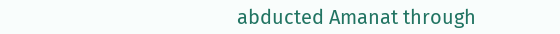abducted Amanat through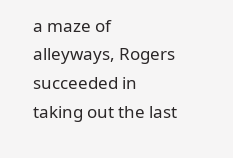a maze of alleyways, Rogers succeeded in taking out the last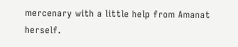mercenary with a little help from Amanat herself.